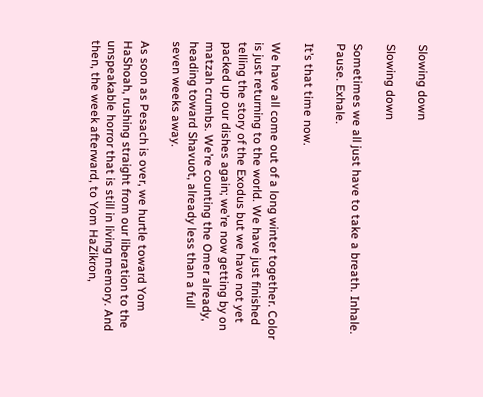Slowing down

Slowing down

Sometimes we all just have to take a breath. Inhale. Pause. Exhale.

It’s that time now.

We have all come out of a long winter together. Color is just returning to the world. We have just finished telling the story of the Exodus but we have not yet packed up our dishes again; we’re now getting by on matzah crumbs. We’re counting the Omer already, heading toward Shavuot, already less than a full seven weeks away.

As soon as Pesach is over, we hurtle toward Yom HaShoah, rushing straight from our liberation to the unspeakable horror that is still in living memory. And then, the week afterward, to Yom HaZikron,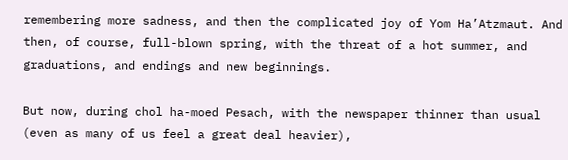remembering more sadness, and then the complicated joy of Yom Ha’Atzmaut. And then, of course, full-blown spring, with the threat of a hot summer, and graduations, and endings and new beginnings.

But now, during chol ha-moed Pesach, with the newspaper thinner than usual (even as many of us feel a great deal heavier),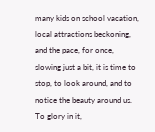many kids on school vacation, local attractions beckoning, and the pace, for once, slowing just a bit, it is time to stop, to look around, and to notice the beauty around us. To glory in it,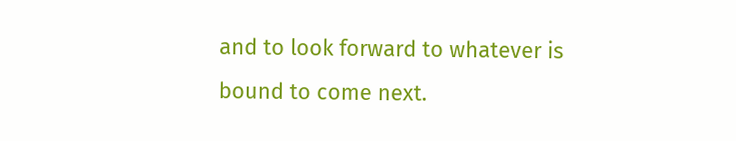and to look forward to whatever is bound to come next.